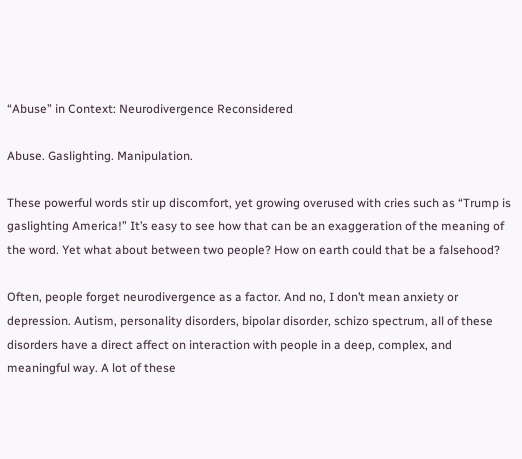“Abuse” in Context: Neurodivergence Reconsidered

Abuse. Gaslighting. Manipulation.

These powerful words stir up discomfort, yet growing overused with cries such as “Trump is gaslighting America!” It’s easy to see how that can be an exaggeration of the meaning of the word. Yet what about between two people? How on earth could that be a falsehood?

Often, people forget neurodivergence as a factor. And no, I don’t mean anxiety or depression. Autism, personality disorders, bipolar disorder, schizo spectrum, all of these disorders have a direct affect on interaction with people in a deep, complex, and meaningful way. A lot of these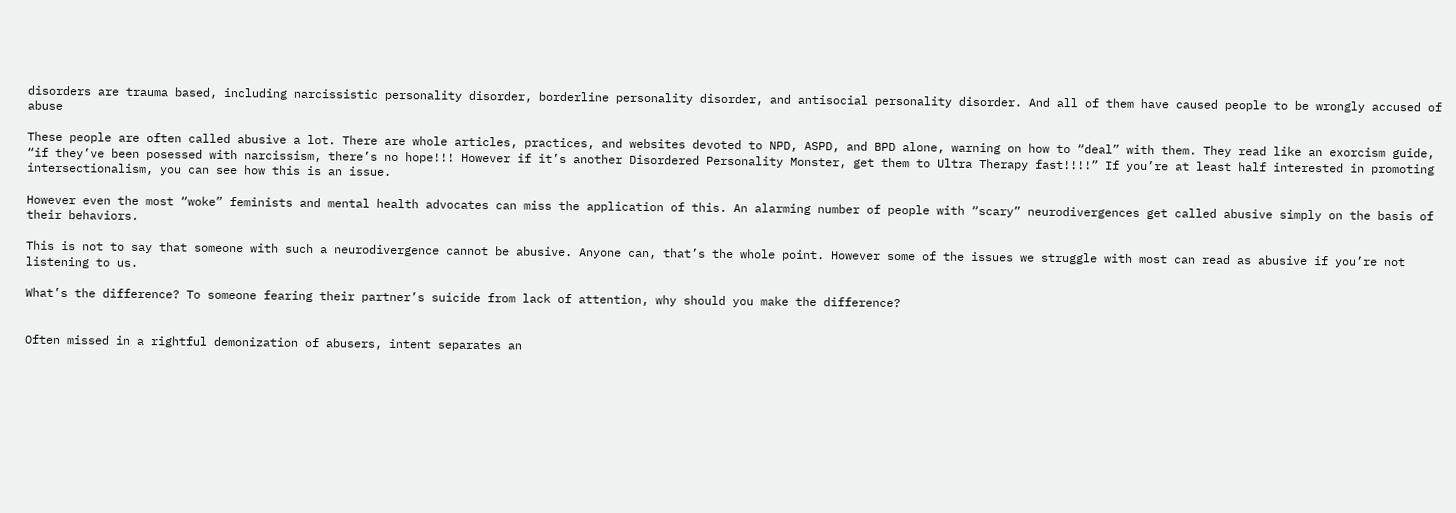disorders are trauma based, including narcissistic personality disorder, borderline personality disorder, and antisocial personality disorder. And all of them have caused people to be wrongly accused of abuse

These people are often called abusive a lot. There are whole articles, practices, and websites devoted to NPD, ASPD, and BPD alone, warning on how to “deal” with them. They read like an exorcism guide, “if they’ve been posessed with narcissism, there’s no hope!!! However if it’s another Disordered Personality Monster, get them to Ultra Therapy fast!!!!” If you’re at least half interested in promoting intersectionalism, you can see how this is an issue.

However even the most “woke” feminists and mental health advocates can miss the application of this. An alarming number of people with “scary” neurodivergences get called abusive simply on the basis of their behaviors.

This is not to say that someone with such a neurodivergence cannot be abusive. Anyone can, that’s the whole point. However some of the issues we struggle with most can read as abusive if you’re not listening to us.

What’s the difference? To someone fearing their partner’s suicide from lack of attention, why should you make the difference?


Often missed in a rightful demonization of abusers, intent separates an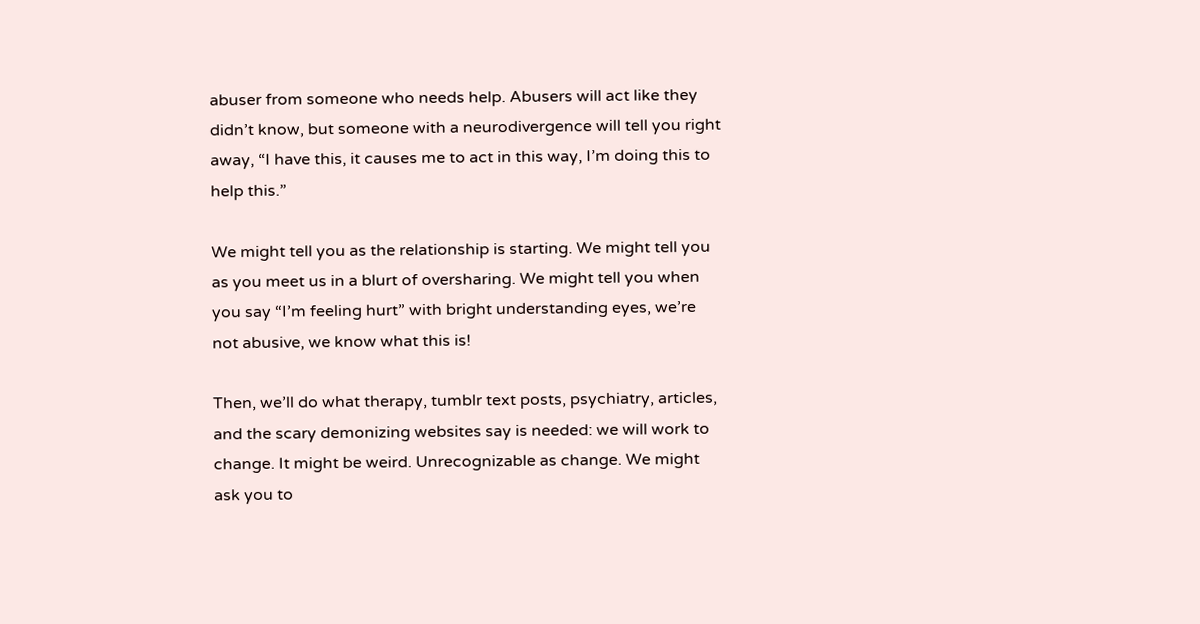abuser from someone who needs help. Abusers will act like they didn’t know, but someone with a neurodivergence will tell you right away, “I have this, it causes me to act in this way, I’m doing this to help this.”

We might tell you as the relationship is starting. We might tell you as you meet us in a blurt of oversharing. We might tell you when you say “I’m feeling hurt” with bright understanding eyes, we’re not abusive, we know what this is!

Then, we’ll do what therapy, tumblr text posts, psychiatry, articles, and the scary demonizing websites say is needed: we will work to change. It might be weird. Unrecognizable as change. We might ask you to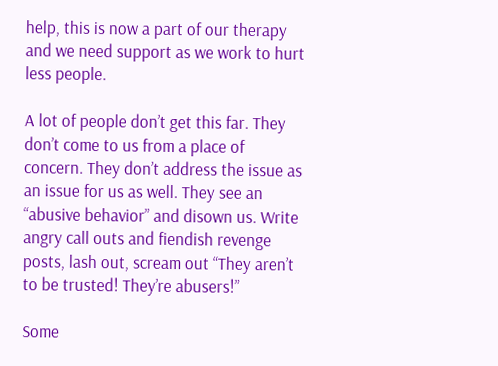help, this is now a part of our therapy and we need support as we work to hurt less people.

A lot of people don’t get this far. They don’t come to us from a place of concern. They don’t address the issue as an issue for us as well. They see an “abusive behavior” and disown us. Write angry call outs and fiendish revenge posts, lash out, scream out “They aren’t to be trusted! They’re abusers!”

Some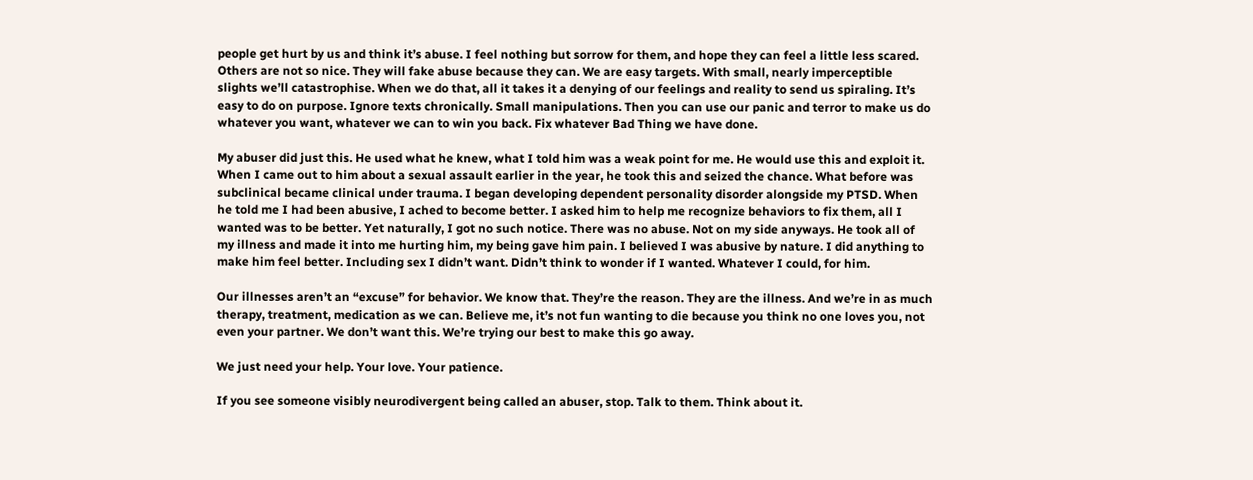people get hurt by us and think it’s abuse. I feel nothing but sorrow for them, and hope they can feel a little less scared. Others are not so nice. They will fake abuse because they can. We are easy targets. With small, nearly imperceptible slights we’ll catastrophise. When we do that, all it takes it a denying of our feelings and reality to send us spiraling. It’s easy to do on purpose. Ignore texts chronically. Small manipulations. Then you can use our panic and terror to make us do whatever you want, whatever we can to win you back. Fix whatever Bad Thing we have done.

My abuser did just this. He used what he knew, what I told him was a weak point for me. He would use this and exploit it. When I came out to him about a sexual assault earlier in the year, he took this and seized the chance. What before was subclinical became clinical under trauma. I began developing dependent personality disorder alongside my PTSD. When he told me I had been abusive, I ached to become better. I asked him to help me recognize behaviors to fix them, all I wanted was to be better. Yet naturally, I got no such notice. There was no abuse. Not on my side anyways. He took all of my illness and made it into me hurting him, my being gave him pain. I believed I was abusive by nature. I did anything to make him feel better. Including sex I didn’t want. Didn’t think to wonder if I wanted. Whatever I could, for him.

Our illnesses aren’t an “excuse” for behavior. We know that. They’re the reason. They are the illness. And we’re in as much therapy, treatment, medication as we can. Believe me, it’s not fun wanting to die because you think no one loves you, not even your partner. We don’t want this. We’re trying our best to make this go away.

We just need your help. Your love. Your patience.

If you see someone visibly neurodivergent being called an abuser, stop. Talk to them. Think about it.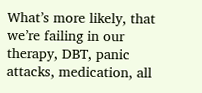What’s more likely, that we’re failing in our therapy, DBT, panic attacks, medication, all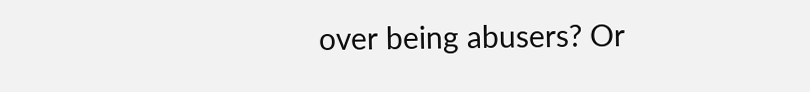over being abusers? Or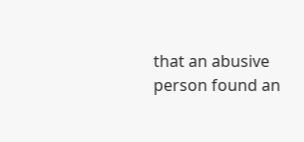that an abusive person found an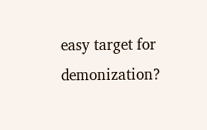easy target for demonization?